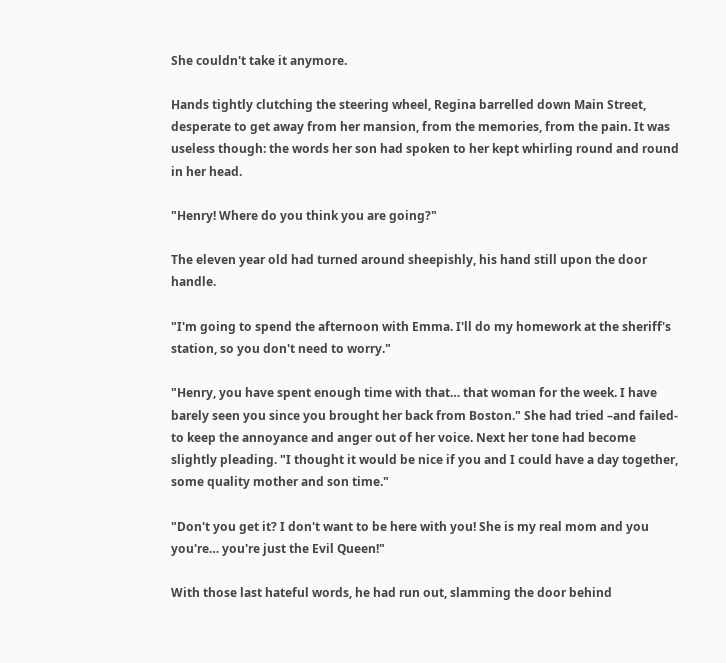She couldn't take it anymore.

Hands tightly clutching the steering wheel, Regina barrelled down Main Street, desperate to get away from her mansion, from the memories, from the pain. It was useless though: the words her son had spoken to her kept whirling round and round in her head.

"Henry! Where do you think you are going?"

The eleven year old had turned around sheepishly, his hand still upon the door handle.

"I'm going to spend the afternoon with Emma. I'll do my homework at the sheriff's station, so you don't need to worry."

"Henry, you have spent enough time with that… that woman for the week. I have barely seen you since you brought her back from Boston." She had tried –and failed- to keep the annoyance and anger out of her voice. Next her tone had become slightly pleading. "I thought it would be nice if you and I could have a day together, some quality mother and son time."

"Don't you get it? I don't want to be here with you! She is my real mom and you you're… you're just the Evil Queen!"

With those last hateful words, he had run out, slamming the door behind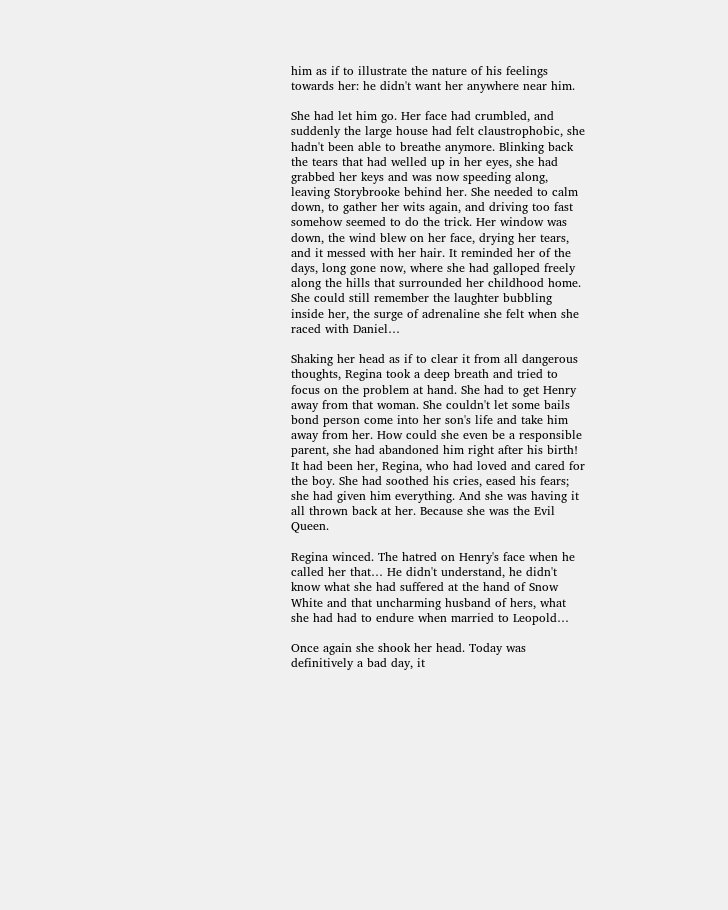him as if to illustrate the nature of his feelings towards her: he didn't want her anywhere near him.

She had let him go. Her face had crumbled, and suddenly the large house had felt claustrophobic, she hadn't been able to breathe anymore. Blinking back the tears that had welled up in her eyes, she had grabbed her keys and was now speeding along, leaving Storybrooke behind her. She needed to calm down, to gather her wits again, and driving too fast somehow seemed to do the trick. Her window was down, the wind blew on her face, drying her tears, and it messed with her hair. It reminded her of the days, long gone now, where she had galloped freely along the hills that surrounded her childhood home. She could still remember the laughter bubbling inside her, the surge of adrenaline she felt when she raced with Daniel…

Shaking her head as if to clear it from all dangerous thoughts, Regina took a deep breath and tried to focus on the problem at hand. She had to get Henry away from that woman. She couldn't let some bails bond person come into her son's life and take him away from her. How could she even be a responsible parent, she had abandoned him right after his birth! It had been her, Regina, who had loved and cared for the boy. She had soothed his cries, eased his fears; she had given him everything. And she was having it all thrown back at her. Because she was the Evil Queen.

Regina winced. The hatred on Henry's face when he called her that… He didn't understand, he didn't know what she had suffered at the hand of Snow White and that uncharming husband of hers, what she had had to endure when married to Leopold…

Once again she shook her head. Today was definitively a bad day, it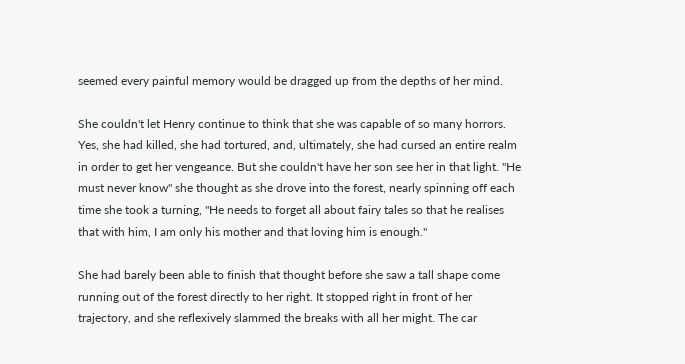seemed every painful memory would be dragged up from the depths of her mind.

She couldn't let Henry continue to think that she was capable of so many horrors. Yes, she had killed, she had tortured, and, ultimately, she had cursed an entire realm in order to get her vengeance. But she couldn't have her son see her in that light. "He must never know" she thought as she drove into the forest, nearly spinning off each time she took a turning, "He needs to forget all about fairy tales so that he realises that with him, I am only his mother and that loving him is enough."

She had barely been able to finish that thought before she saw a tall shape come running out of the forest directly to her right. It stopped right in front of her trajectory, and she reflexively slammed the breaks with all her might. The car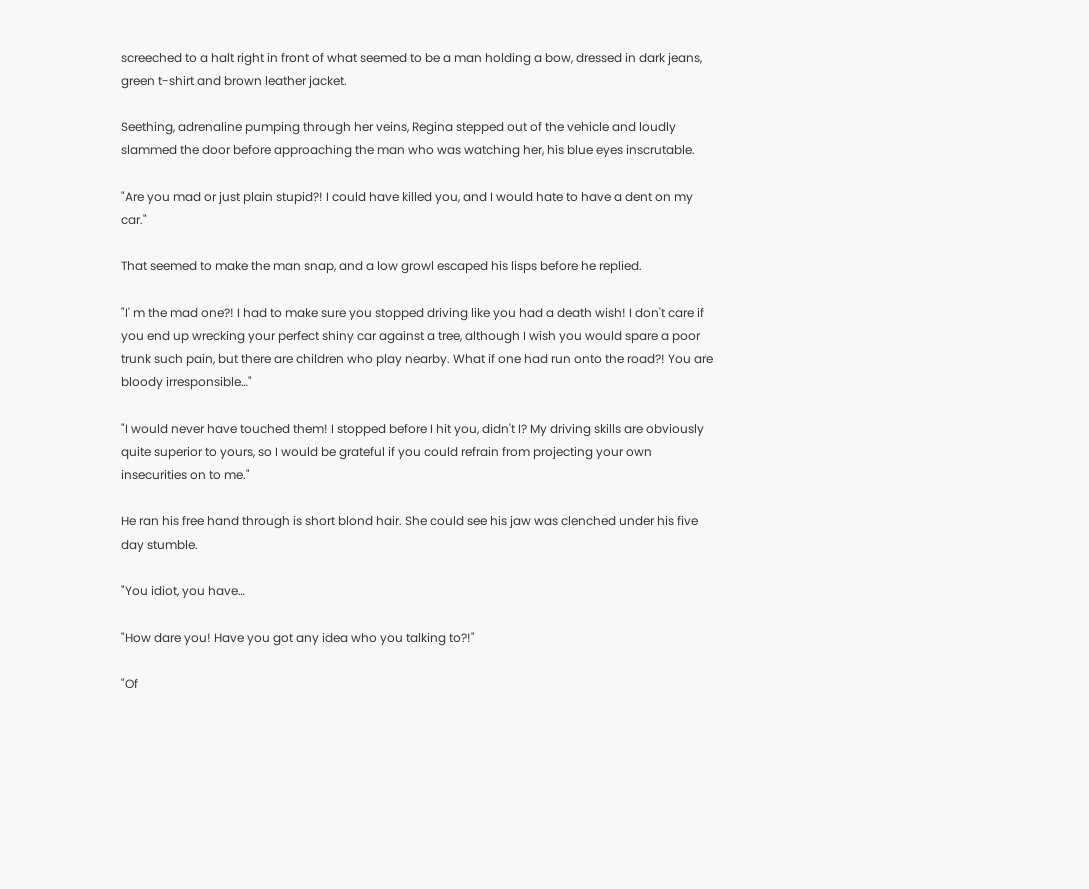screeched to a halt right in front of what seemed to be a man holding a bow, dressed in dark jeans, green t-shirt and brown leather jacket.

Seething, adrenaline pumping through her veins, Regina stepped out of the vehicle and loudly slammed the door before approaching the man who was watching her, his blue eyes inscrutable.

"Are you mad or just plain stupid?! I could have killed you, and I would hate to have a dent on my car."

That seemed to make the man snap, and a low growl escaped his lisps before he replied.

"I' m the mad one?! I had to make sure you stopped driving like you had a death wish! I don't care if you end up wrecking your perfect shiny car against a tree, although I wish you would spare a poor trunk such pain, but there are children who play nearby. What if one had run onto the road?! You are bloody irresponsible…"

"I would never have touched them! I stopped before I hit you, didn't I? My driving skills are obviously quite superior to yours, so I would be grateful if you could refrain from projecting your own insecurities on to me."

He ran his free hand through is short blond hair. She could see his jaw was clenched under his five day stumble.

"You idiot, you have…

"How dare you! Have you got any idea who you talking to?!"

"Of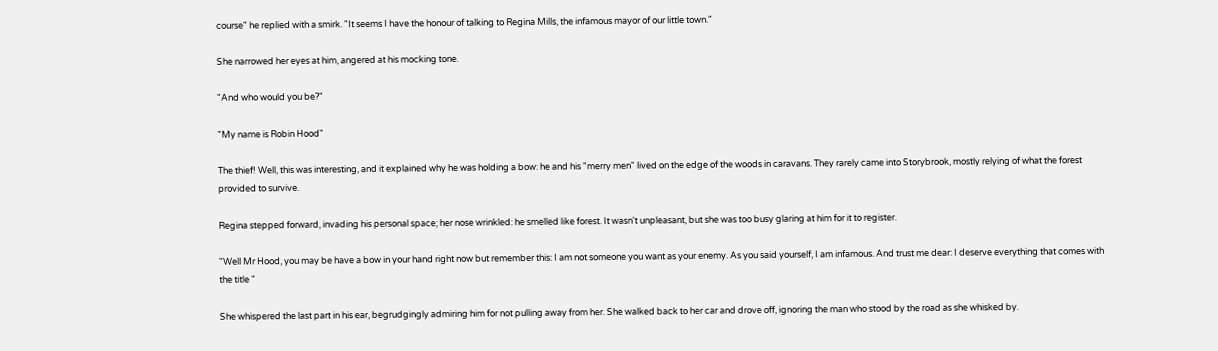course" he replied with a smirk. "It seems I have the honour of talking to Regina Mills, the infamous mayor of our little town."

She narrowed her eyes at him, angered at his mocking tone.

"And who would you be?"

"My name is Robin Hood"

The thief! Well, this was interesting, and it explained why he was holding a bow: he and his "merry men" lived on the edge of the woods in caravans. They rarely came into Storybrook, mostly relying of what the forest provided to survive.

Regina stepped forward, invading his personal space; her nose wrinkled: he smelled like forest. It wasn't unpleasant, but she was too busy glaring at him for it to register.

"Well Mr Hood, you may be have a bow in your hand right now but remember this: I am not someone you want as your enemy. As you said yourself, I am infamous. And trust me dear: I deserve everything that comes with the title "

She whispered the last part in his ear, begrudgingly admiring him for not pulling away from her. She walked back to her car and drove off, ignoring the man who stood by the road as she whisked by.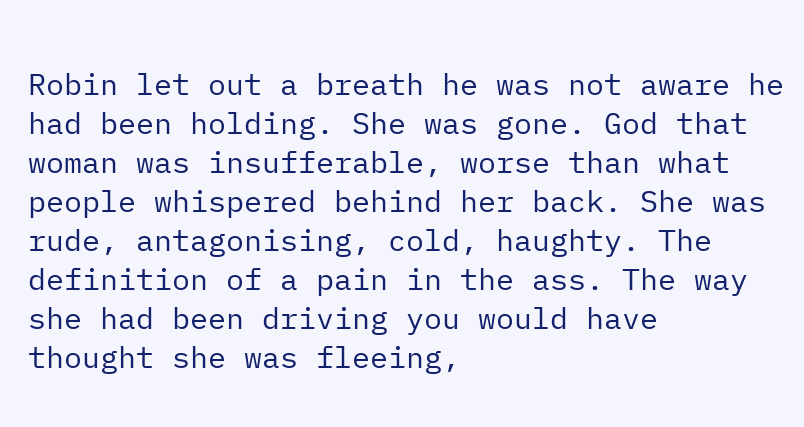Robin let out a breath he was not aware he had been holding. She was gone. God that woman was insufferable, worse than what people whispered behind her back. She was rude, antagonising, cold, haughty. The definition of a pain in the ass. The way she had been driving you would have thought she was fleeing,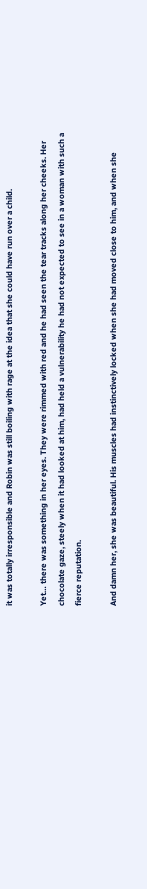it was totally irresponsible and Robin was still boiling with rage at the idea that she could have run over a child.

Yet… there was something in her eyes. They were rimmed with red and he had seen the tear tracks along her cheeks. Her chocolate gaze, steely when it had looked at him, had held a vulnerability he had not expected to see in a woman with such a fierce reputation.

And damn her, she was beautiful. His muscles had instinctively locked when she had moved close to him, and when she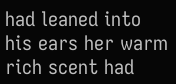had leaned into his ears her warm rich scent had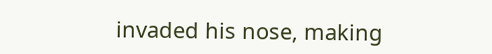invaded his nose, making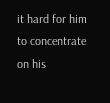it hard for him to concentrate on his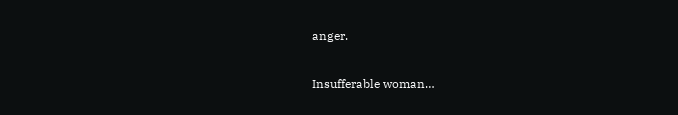anger.

Insufferable woman…